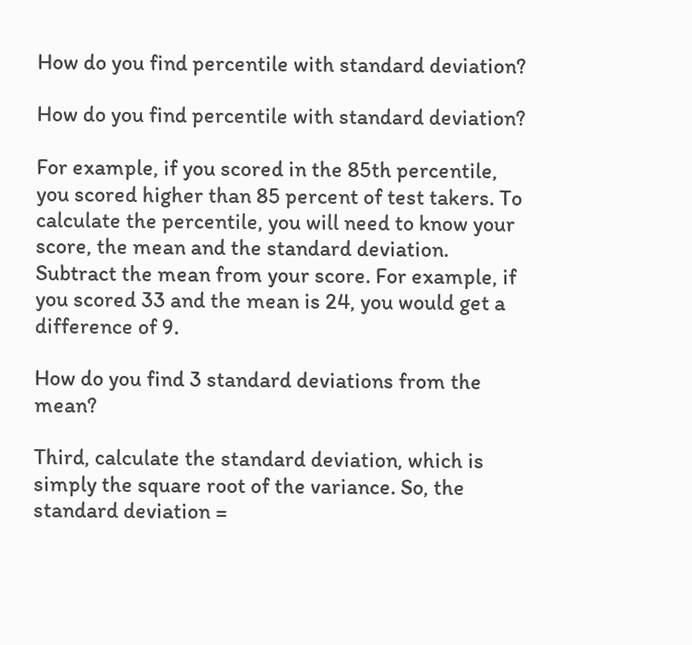How do you find percentile with standard deviation?

How do you find percentile with standard deviation?

For example, if you scored in the 85th percentile, you scored higher than 85 percent of test takers. To calculate the percentile, you will need to know your score, the mean and the standard deviation. Subtract the mean from your score. For example, if you scored 33 and the mean is 24, you would get a difference of 9.

How do you find 3 standard deviations from the mean?

Third, calculate the standard deviation, which is simply the square root of the variance. So, the standard deviation =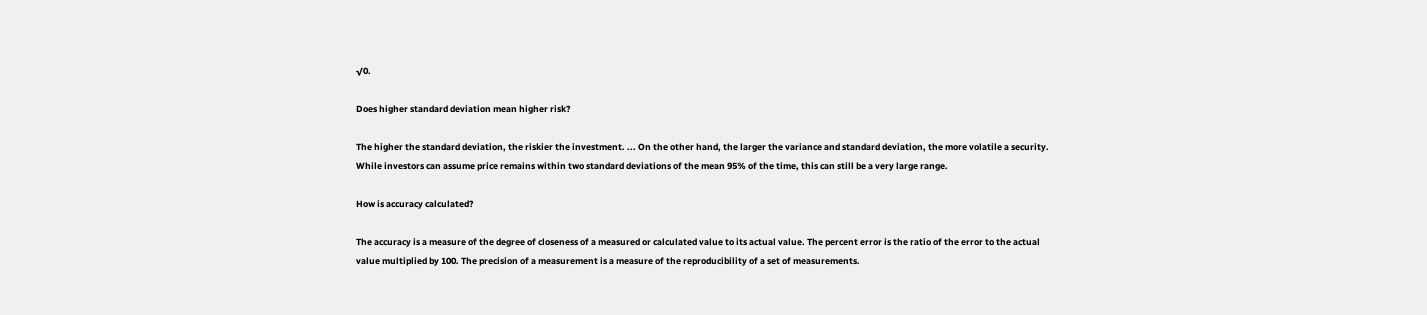√0.

Does higher standard deviation mean higher risk?

The higher the standard deviation, the riskier the investment. ... On the other hand, the larger the variance and standard deviation, the more volatile a security. While investors can assume price remains within two standard deviations of the mean 95% of the time, this can still be a very large range.

How is accuracy calculated?

The accuracy is a measure of the degree of closeness of a measured or calculated value to its actual value. The percent error is the ratio of the error to the actual value multiplied by 100. The precision of a measurement is a measure of the reproducibility of a set of measurements.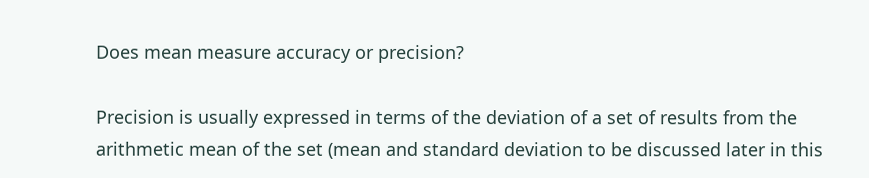Does mean measure accuracy or precision?

Precision is usually expressed in terms of the deviation of a set of results from the arithmetic mean of the set (mean and standard deviation to be discussed later in this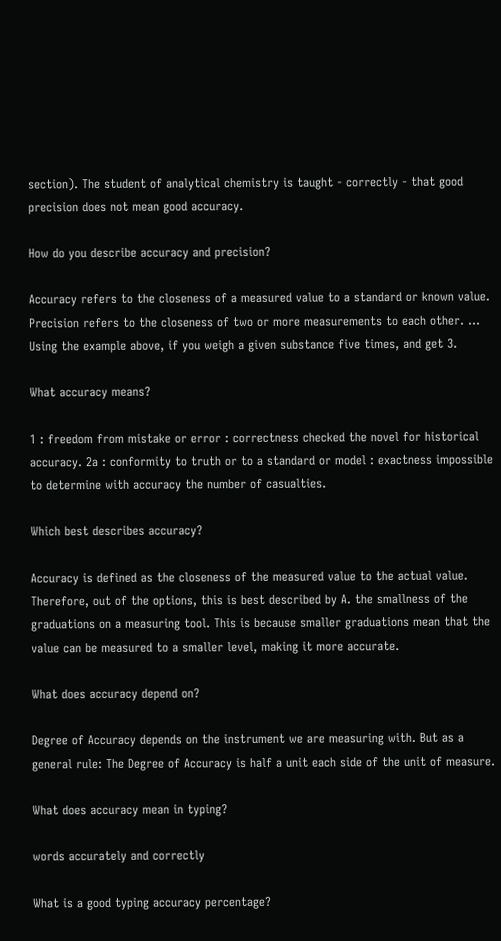section). The student of analytical chemistry is taught - correctly - that good precision does not mean good accuracy.

How do you describe accuracy and precision?

Accuracy refers to the closeness of a measured value to a standard or known value. Precision refers to the closeness of two or more measurements to each other. ... Using the example above, if you weigh a given substance five times, and get 3.

What accuracy means?

1 : freedom from mistake or error : correctness checked the novel for historical accuracy. 2a : conformity to truth or to a standard or model : exactness impossible to determine with accuracy the number of casualties.

Which best describes accuracy?

Accuracy is defined as the closeness of the measured value to the actual value. Therefore, out of the options, this is best described by A. the smallness of the graduations on a measuring tool. This is because smaller graduations mean that the value can be measured to a smaller level, making it more accurate.

What does accuracy depend on?

Degree of Accuracy depends on the instrument we are measuring with. But as a general rule: The Degree of Accuracy is half a unit each side of the unit of measure.

What does accuracy mean in typing?

words accurately and correctly

What is a good typing accuracy percentage?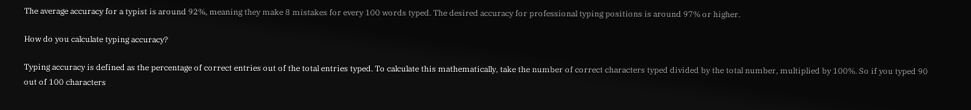The average accuracy for a typist is around 92%, meaning they make 8 mistakes for every 100 words typed. The desired accuracy for professional typing positions is around 97% or higher.

How do you calculate typing accuracy?

Typing accuracy is defined as the percentage of correct entries out of the total entries typed. To calculate this mathematically, take the number of correct characters typed divided by the total number, multiplied by 100%. So if you typed 90 out of 100 characters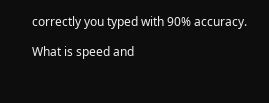correctly you typed with 90% accuracy.

What is speed and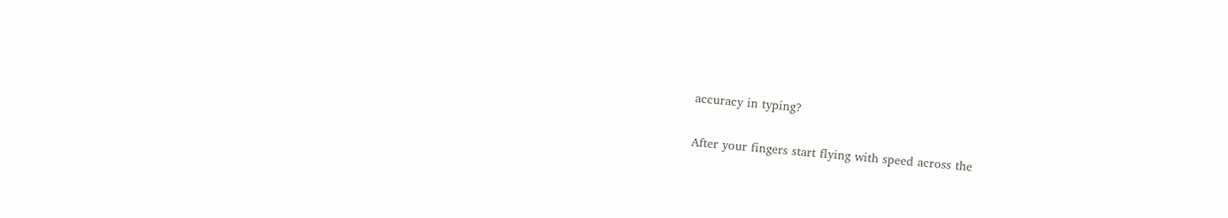accuracy in typing?

After your fingers start flying with speed across the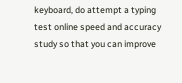keyboard, do attempt a typing test online speed and accuracy study so that you can improve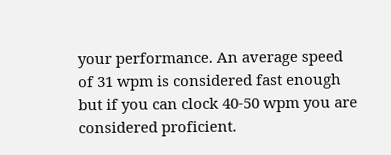your performance. An average speed of 31 wpm is considered fast enough but if you can clock 40-50 wpm you are considered proficient.